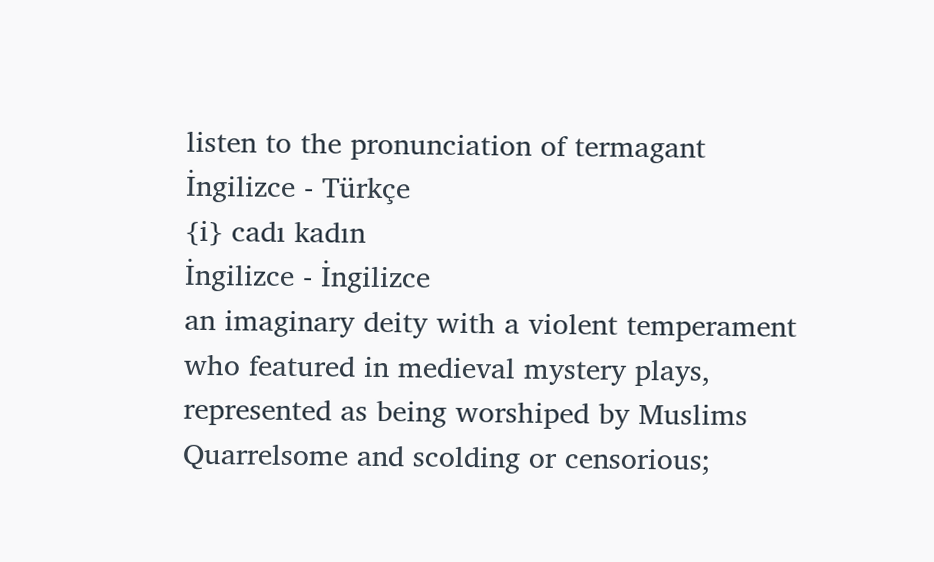listen to the pronunciation of termagant
İngilizce - Türkçe
{i} cadı kadın
İngilizce - İngilizce
an imaginary deity with a violent temperament who featured in medieval mystery plays, represented as being worshiped by Muslims
Quarrelsome and scolding or censorious;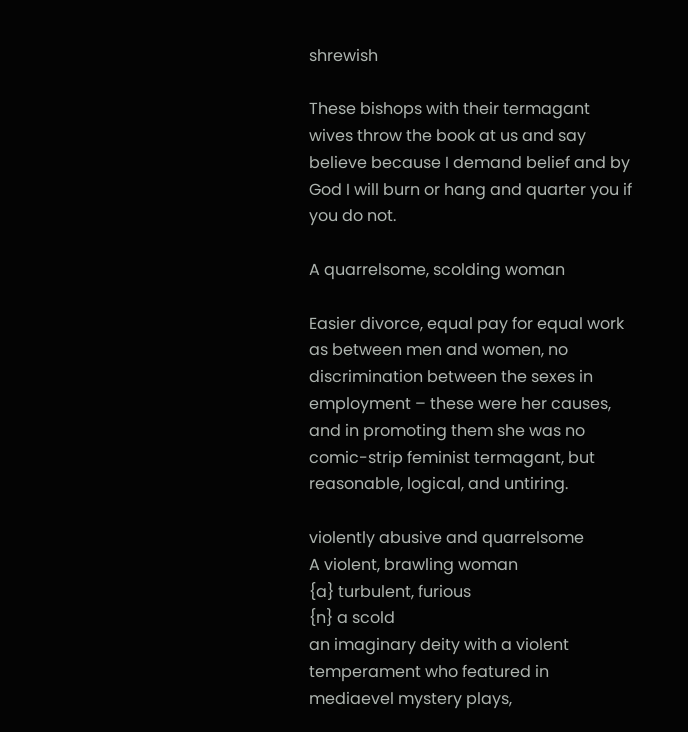shrewish

These bishops with their termagant wives throw the book at us and say believe because I demand belief and by God I will burn or hang and quarter you if you do not.

A quarrelsome, scolding woman

Easier divorce, equal pay for equal work as between men and women, no discrimination between the sexes in employment – these were her causes, and in promoting them she was no comic-strip feminist termagant, but reasonable, logical, and untiring.

violently abusive and quarrelsome
A violent, brawling woman
{a} turbulent, furious
{n} a scold
an imaginary deity with a violent temperament who featured in mediaevel mystery plays,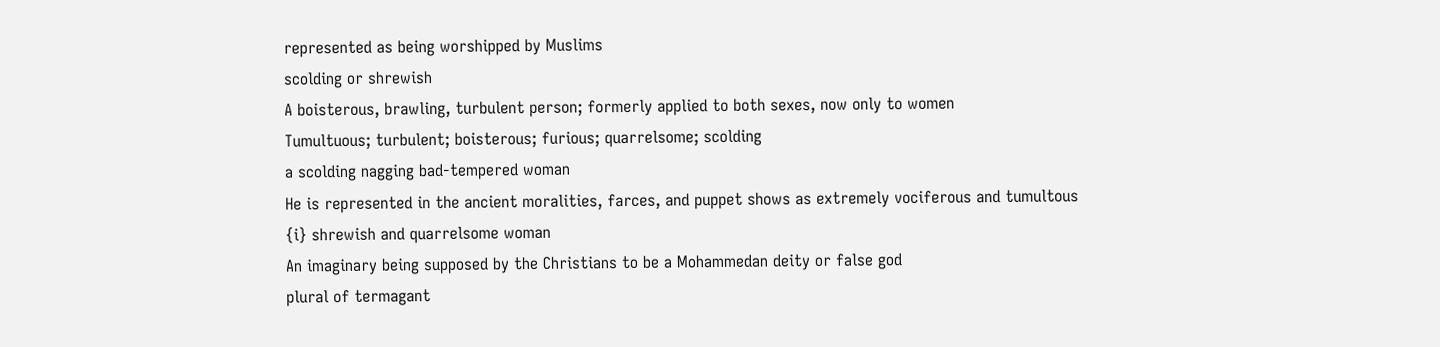represented as being worshipped by Muslims
scolding or shrewish
A boisterous, brawling, turbulent person; formerly applied to both sexes, now only to women
Tumultuous; turbulent; boisterous; furious; quarrelsome; scolding
a scolding nagging bad-tempered woman
He is represented in the ancient moralities, farces, and puppet shows as extremely vociferous and tumultous
{i} shrewish and quarrelsome woman
An imaginary being supposed by the Christians to be a Mohammedan deity or false god
plural of termagant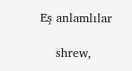Eş anlamlılar

    shrew,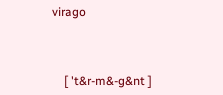virago



    [ 't&r-m&-g&nt ]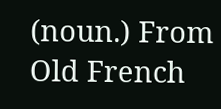(noun.) From Old French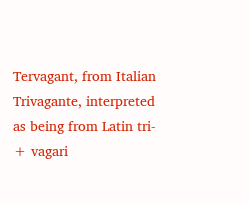Tervagant, from Italian Trivagante, interpreted as being from Latin tri- + vagari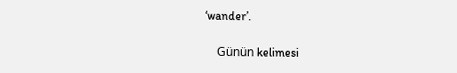‘wander’.

    Günün kelimesi